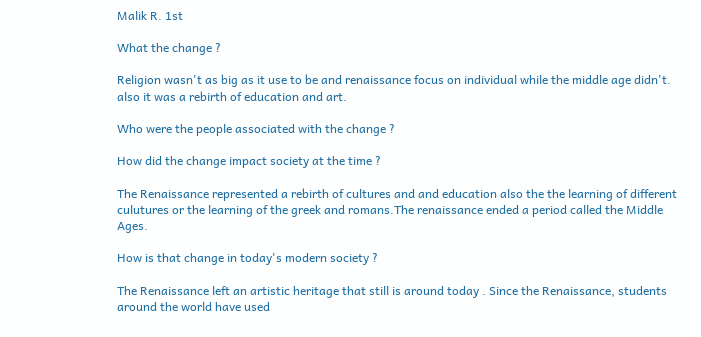Malik R. 1st

What the change ?

Religion wasn't as big as it use to be and renaissance focus on individual while the middle age didn't. also it was a rebirth of education and art.

Who were the people associated with the change ?

How did the change impact society at the time ?

The Renaissance represented a rebirth of cultures and and education also the the learning of different culutures or the learning of the greek and romans.The renaissance ended a period called the Middle Ages.

How is that change in today's modern society ?

The Renaissance left an artistic heritage that still is around today . Since the Renaissance, students around the world have used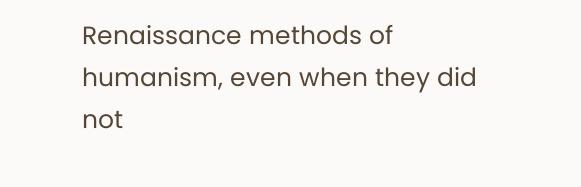Renaissance methods of humanism, even when they did not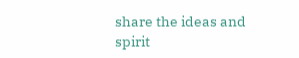share the ideas and spirit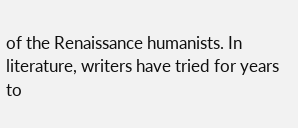of the Renaissance humanists. In literature, writers have tried for years to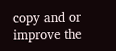copy and or improve the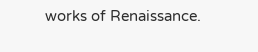works of Renaissance.